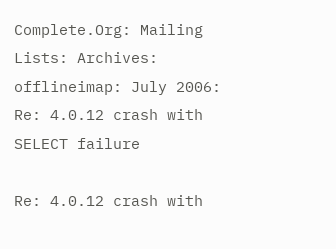Complete.Org: Mailing Lists: Archives: offlineimap: July 2006:
Re: 4.0.12 crash with SELECT failure

Re: 4.0.12 crash with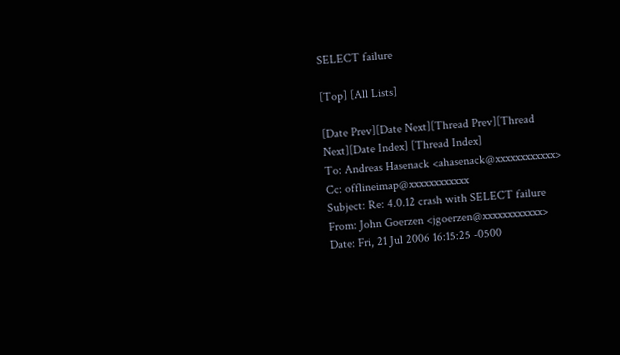SELECT failure

[Top] [All Lists]

[Date Prev][Date Next][Thread Prev][Thread Next][Date Index] [Thread Index]
To: Andreas Hasenack <ahasenack@xxxxxxxxxxxx>
Cc: offlineimap@xxxxxxxxxxxx
Subject: Re: 4.0.12 crash with SELECT failure
From: John Goerzen <jgoerzen@xxxxxxxxxxxx>
Date: Fri, 21 Jul 2006 16:15:25 -0500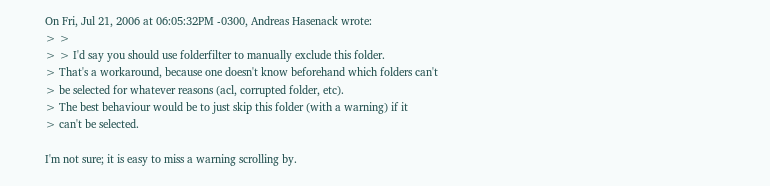On Fri, Jul 21, 2006 at 06:05:32PM -0300, Andreas Hasenack wrote:
> >
> > I'd say you should use folderfilter to manually exclude this folder.
> That's a workaround, because one doesn't know beforehand which folders can't
> be selected for whatever reasons (acl, corrupted folder, etc).
> The best behaviour would be to just skip this folder (with a warning) if it
> can't be selected.

I'm not sure; it is easy to miss a warning scrolling by.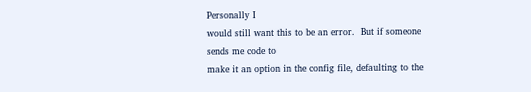Personally I
would still want this to be an error.  But if someone sends me code to
make it an option in the config file, defaulting to the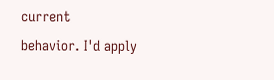current
behavior. I'd apply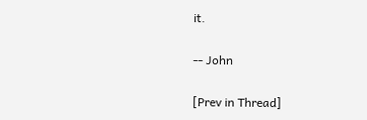it.

-- John

[Prev in Thread]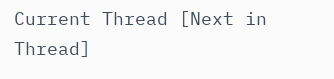Current Thread [Next in Thread]